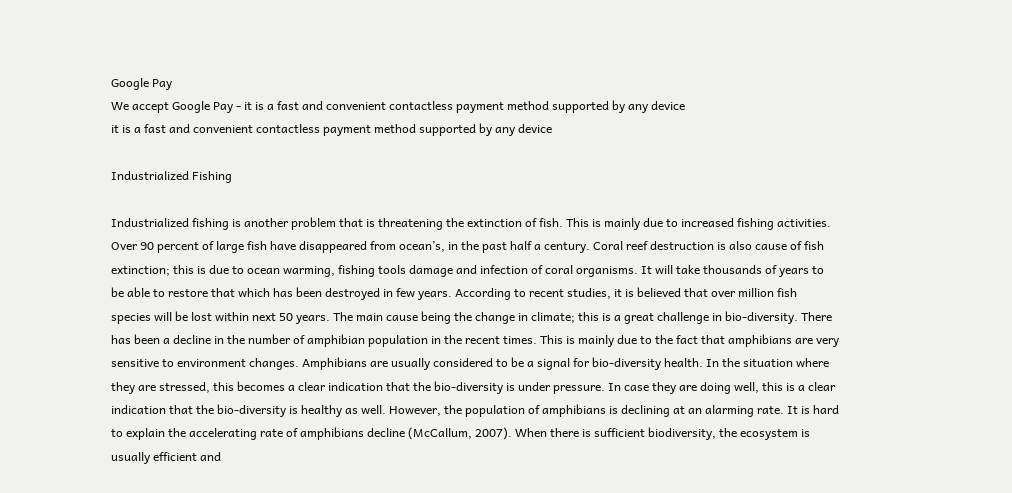Google Pay
We accept Google Pay - it is a fast and convenient contactless payment method supported by any device
it is a fast and convenient contactless payment method supported by any device

Industrialized Fishing

Industrialized fishing is another problem that is threatening the extinction of fish. This is mainly due to increased fishing activities. Over 90 percent of large fish have disappeared from ocean’s, in the past half a century. Coral reef destruction is also cause of fish extinction; this is due to ocean warming, fishing tools damage and infection of coral organisms. It will take thousands of years to be able to restore that which has been destroyed in few years. According to recent studies, it is believed that over million fish species will be lost within next 50 years. The main cause being the change in climate; this is a great challenge in bio-diversity. There has been a decline in the number of amphibian population in the recent times. This is mainly due to the fact that amphibians are very sensitive to environment changes. Amphibians are usually considered to be a signal for bio-diversity health. In the situation where they are stressed, this becomes a clear indication that the bio-diversity is under pressure. In case they are doing well, this is a clear indication that the bio-diversity is healthy as well. However, the population of amphibians is declining at an alarming rate. It is hard to explain the accelerating rate of amphibians decline (McCallum, 2007). When there is sufficient biodiversity, the ecosystem is usually efficient and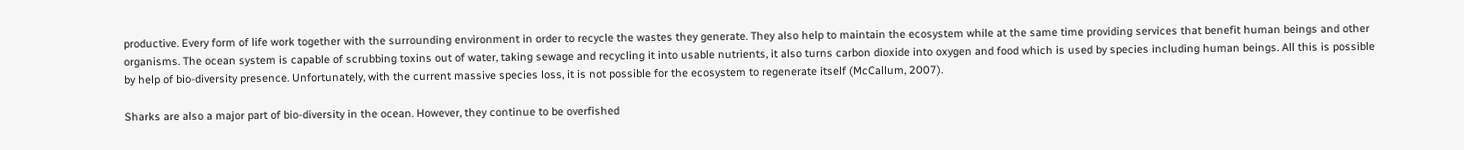productive. Every form of life work together with the surrounding environment in order to recycle the wastes they generate. They also help to maintain the ecosystem while at the same time providing services that benefit human beings and other organisms. The ocean system is capable of scrubbing toxins out of water, taking sewage and recycling it into usable nutrients, it also turns carbon dioxide into oxygen and food which is used by species including human beings. All this is possible by help of bio-diversity presence. Unfortunately, with the current massive species loss, it is not possible for the ecosystem to regenerate itself (McCallum, 2007).

Sharks are also a major part of bio-diversity in the ocean. However, they continue to be overfished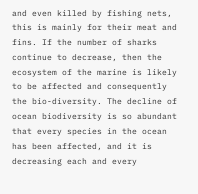and even killed by fishing nets, this is mainly for their meat and fins. If the number of sharks continue to decrease, then the ecosystem of the marine is likely to be affected and consequently the bio-diversity. The decline of ocean biodiversity is so abundant that every species in the ocean has been affected, and it is decreasing each and every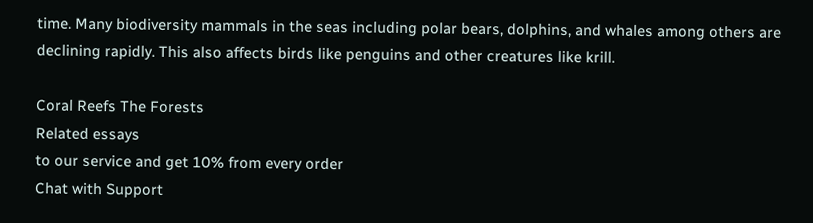time. Many biodiversity mammals in the seas including polar bears, dolphins, and whales among others are declining rapidly. This also affects birds like penguins and other creatures like krill.

Coral Reefs The Forests
Related essays
to our service and get 10% from every order
Chat with Support